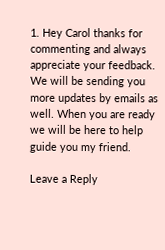1. Hey Carol thanks for commenting and always appreciate your feedback. We will be sending you more updates by emails as well. When you are ready we will be here to help guide you my friend.

Leave a Reply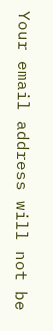Your email address will not be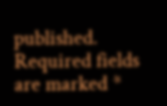published. Required fields are marked *